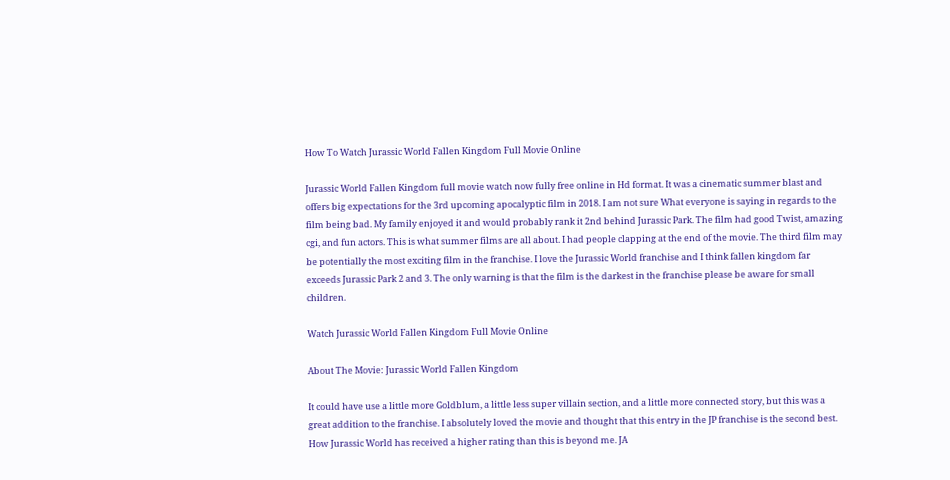How To Watch Jurassic World Fallen Kingdom Full Movie Online

Jurassic World Fallen Kingdom full movie watch now fully free online in Hd format. It was a cinematic summer blast and offers big expectations for the 3rd upcoming apocalyptic film in 2018. I am not sure What everyone is saying in regards to the film being bad. My family enjoyed it and would probably rank it 2nd behind Jurassic Park. The film had good Twist, amazing cgi, and fun actors. This is what summer films are all about. I had people clapping at the end of the movie. The third film may be potentially the most exciting film in the franchise. I love the Jurassic World franchise and I think fallen kingdom far exceeds Jurassic Park 2 and 3. The only warning is that the film is the darkest in the franchise please be aware for small children.

Watch Jurassic World Fallen Kingdom Full Movie Online

About The Movie: Jurassic World Fallen Kingdom

It could have use a little more Goldblum, a little less super villain section, and a little more connected story, but this was a great addition to the franchise. I absolutely loved the movie and thought that this entry in the JP franchise is the second best. How Jurassic World has received a higher rating than this is beyond me. JA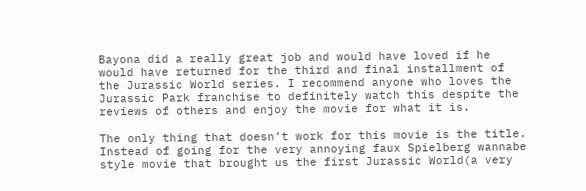Bayona did a really great job and would have loved if he would have returned for the third and final installment of the Jurassic World series. I recommend anyone who loves the Jurassic Park franchise to definitely watch this despite the reviews of others and enjoy the movie for what it is.

The only thing that doesn’t work for this movie is the title. Instead of going for the very annoying faux Spielberg wannabe style movie that brought us the first Jurassic World(a very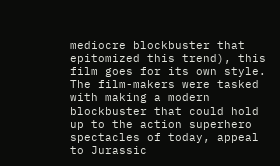mediocre blockbuster that epitomized this trend), this film goes for its own style. The film-makers were tasked with making a modern blockbuster that could hold up to the action superhero spectacles of today, appeal to Jurassic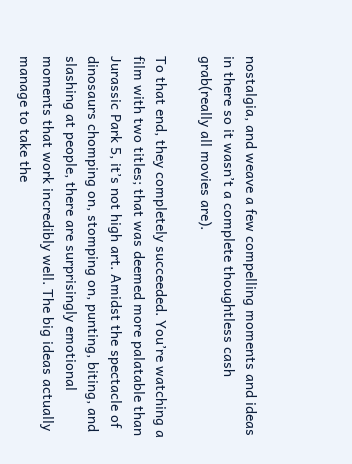nostalgia, and weave a few compelling moments and ideas in there so it wasn’t a complete thoughtless cash grab(really all movies are).

To that end, they completely succeeded. You’re watching a film with two titles; that was deemed more palatable than Jurassic Park 5, it’s not high art. Amidst the spectacle of dinosaurs chomping on, stomping on, punting, biting, and slashing at people, there are surprisingly emotional moments that work incredibly well. The big ideas actually manage to take the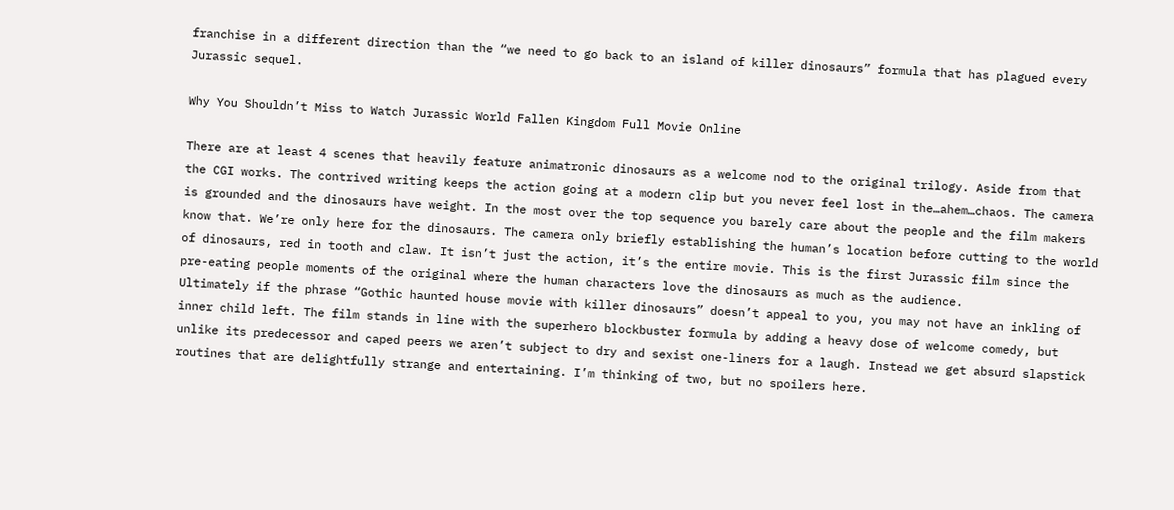franchise in a different direction than the “we need to go back to an island of killer dinosaurs” formula that has plagued every Jurassic sequel.

Why You Shouldn’t Miss to Watch Jurassic World Fallen Kingdom Full Movie Online

There are at least 4 scenes that heavily feature animatronic dinosaurs as a welcome nod to the original trilogy. Aside from that the CGI works. The contrived writing keeps the action going at a modern clip but you never feel lost in the…ahem…chaos. The camera is grounded and the dinosaurs have weight. In the most over the top sequence you barely care about the people and the film makers know that. We’re only here for the dinosaurs. The camera only briefly establishing the human’s location before cutting to the world of dinosaurs, red in tooth and claw. It isn’t just the action, it’s the entire movie. This is the first Jurassic film since the pre-eating people moments of the original where the human characters love the dinosaurs as much as the audience.
Ultimately if the phrase “Gothic haunted house movie with killer dinosaurs” doesn’t appeal to you, you may not have an inkling of inner child left. The film stands in line with the superhero blockbuster formula by adding a heavy dose of welcome comedy, but unlike its predecessor and caped peers we aren’t subject to dry and sexist one-liners for a laugh. Instead we get absurd slapstick routines that are delightfully strange and entertaining. I’m thinking of two, but no spoilers here.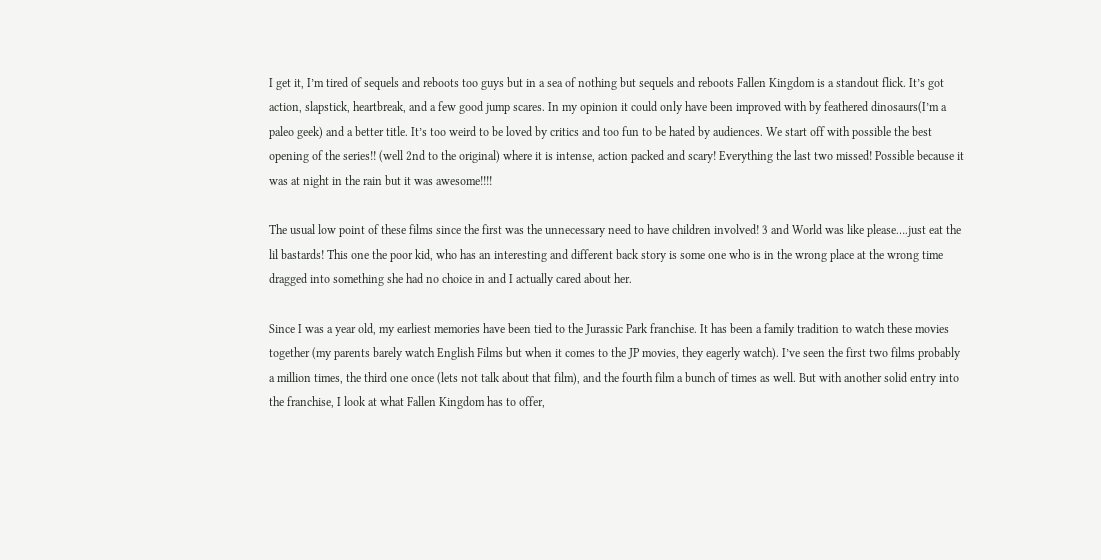I get it, I’m tired of sequels and reboots too guys but in a sea of nothing but sequels and reboots Fallen Kingdom is a standout flick. It’s got action, slapstick, heartbreak, and a few good jump scares. In my opinion it could only have been improved with by feathered dinosaurs(I’m a paleo geek) and a better title. It’s too weird to be loved by critics and too fun to be hated by audiences. We start off with possible the best opening of the series!! (well 2nd to the original) where it is intense, action packed and scary! Everything the last two missed! Possible because it was at night in the rain but it was awesome!!!!

The usual low point of these films since the first was the unnecessary need to have children involved! 3 and World was like please….just eat the lil bastards! This one the poor kid, who has an interesting and different back story is some one who is in the wrong place at the wrong time dragged into something she had no choice in and I actually cared about her.

Since I was a year old, my earliest memories have been tied to the Jurassic Park franchise. It has been a family tradition to watch these movies together (my parents barely watch English Films but when it comes to the JP movies, they eagerly watch). I’ve seen the first two films probably a million times, the third one once (lets not talk about that film), and the fourth film a bunch of times as well. But with another solid entry into the franchise, I look at what Fallen Kingdom has to offer,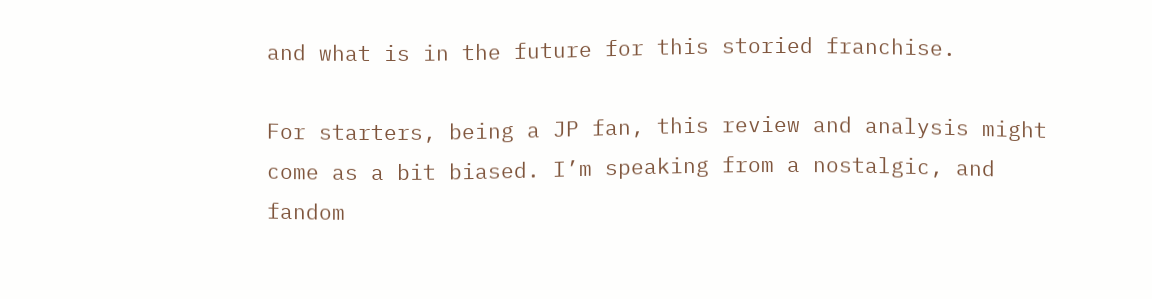and what is in the future for this storied franchise.

For starters, being a JP fan, this review and analysis might come as a bit biased. I’m speaking from a nostalgic, and fandom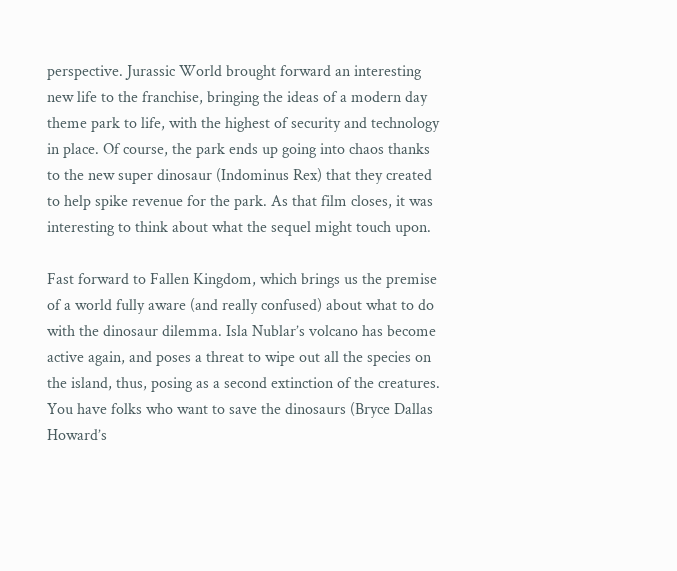perspective. Jurassic World brought forward an interesting new life to the franchise, bringing the ideas of a modern day theme park to life, with the highest of security and technology in place. Of course, the park ends up going into chaos thanks to the new super dinosaur (Indominus Rex) that they created to help spike revenue for the park. As that film closes, it was interesting to think about what the sequel might touch upon.

Fast forward to Fallen Kingdom, which brings us the premise of a world fully aware (and really confused) about what to do with the dinosaur dilemma. Isla Nublar’s volcano has become active again, and poses a threat to wipe out all the species on the island, thus, posing as a second extinction of the creatures. You have folks who want to save the dinosaurs (Bryce Dallas Howard’s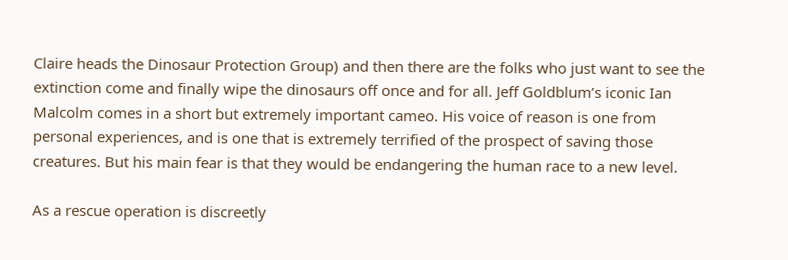Claire heads the Dinosaur Protection Group) and then there are the folks who just want to see the extinction come and finally wipe the dinosaurs off once and for all. Jeff Goldblum’s iconic Ian Malcolm comes in a short but extremely important cameo. His voice of reason is one from personal experiences, and is one that is extremely terrified of the prospect of saving those creatures. But his main fear is that they would be endangering the human race to a new level.

As a rescue operation is discreetly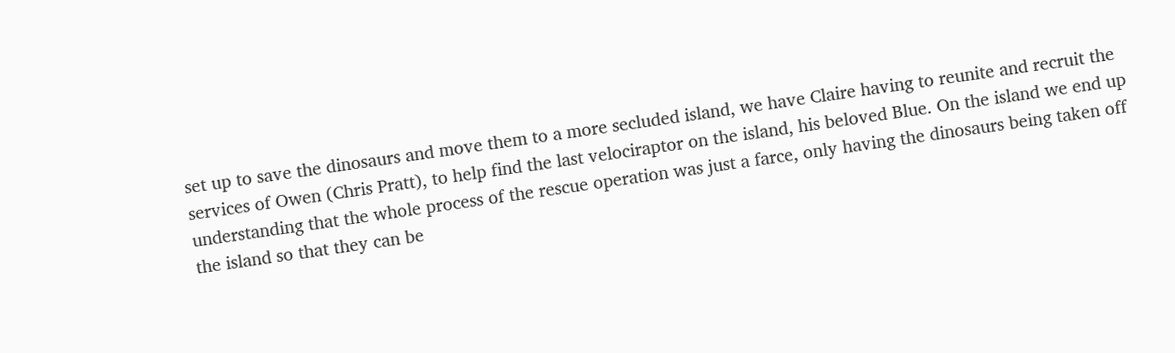set up to save the dinosaurs and move them to a more secluded island, we have Claire having to reunite and recruit the services of Owen (Chris Pratt), to help find the last velociraptor on the island, his beloved Blue. On the island we end up understanding that the whole process of the rescue operation was just a farce, only having the dinosaurs being taken off the island so that they can be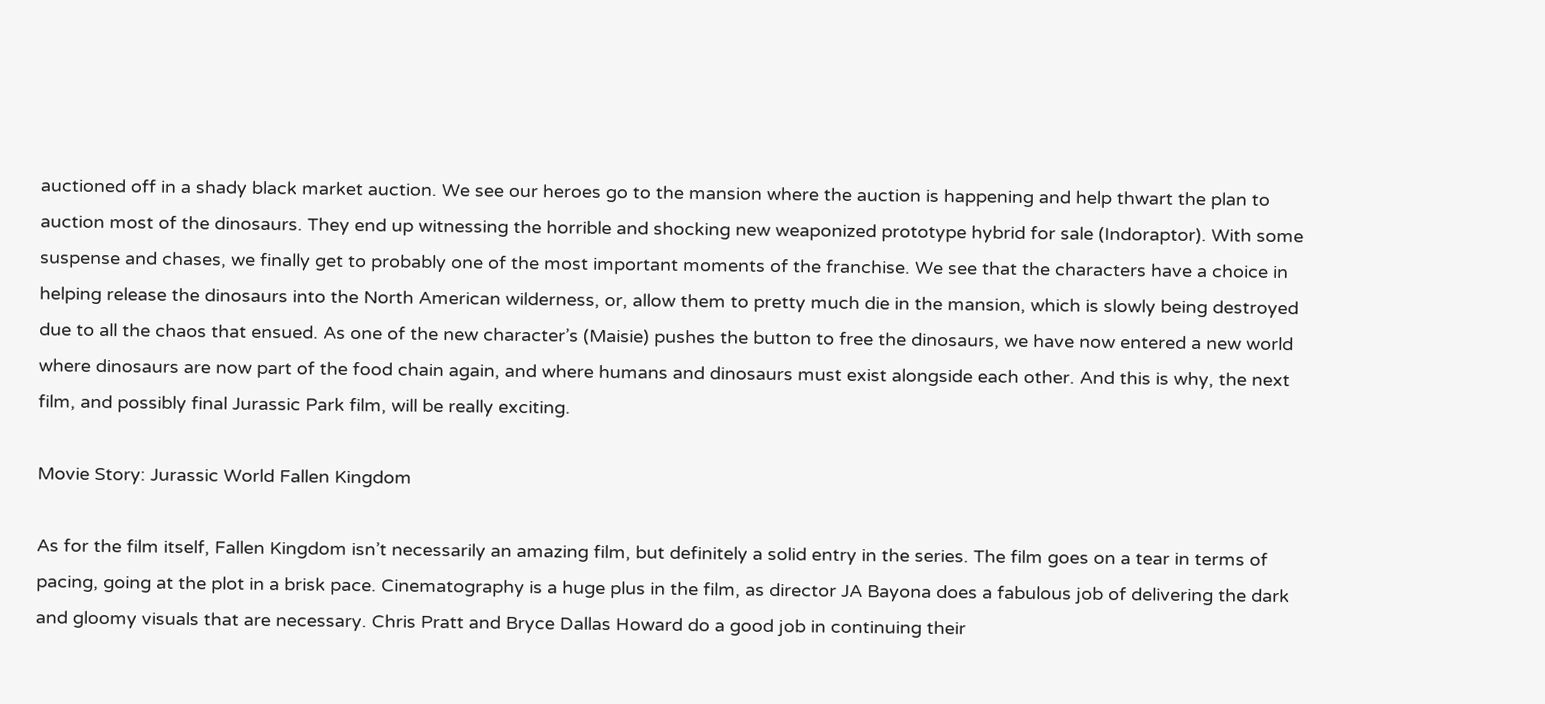auctioned off in a shady black market auction. We see our heroes go to the mansion where the auction is happening and help thwart the plan to auction most of the dinosaurs. They end up witnessing the horrible and shocking new weaponized prototype hybrid for sale (Indoraptor). With some suspense and chases, we finally get to probably one of the most important moments of the franchise. We see that the characters have a choice in helping release the dinosaurs into the North American wilderness, or, allow them to pretty much die in the mansion, which is slowly being destroyed due to all the chaos that ensued. As one of the new character’s (Maisie) pushes the button to free the dinosaurs, we have now entered a new world where dinosaurs are now part of the food chain again, and where humans and dinosaurs must exist alongside each other. And this is why, the next film, and possibly final Jurassic Park film, will be really exciting.

Movie Story: Jurassic World Fallen Kingdom

As for the film itself, Fallen Kingdom isn’t necessarily an amazing film, but definitely a solid entry in the series. The film goes on a tear in terms of pacing, going at the plot in a brisk pace. Cinematography is a huge plus in the film, as director JA Bayona does a fabulous job of delivering the dark and gloomy visuals that are necessary. Chris Pratt and Bryce Dallas Howard do a good job in continuing their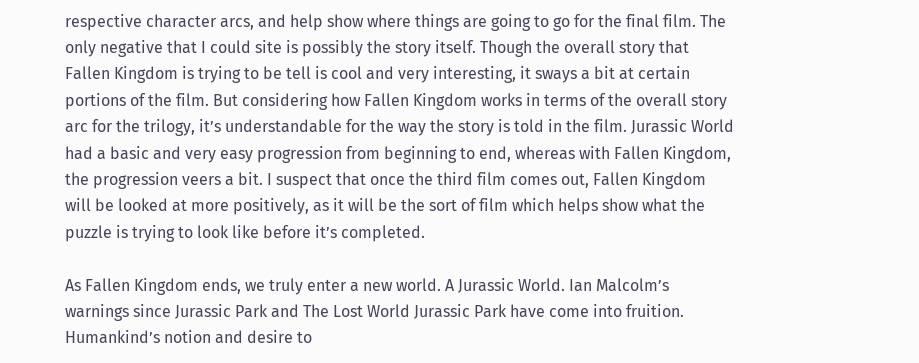respective character arcs, and help show where things are going to go for the final film. The only negative that I could site is possibly the story itself. Though the overall story that Fallen Kingdom is trying to be tell is cool and very interesting, it sways a bit at certain portions of the film. But considering how Fallen Kingdom works in terms of the overall story arc for the trilogy, it’s understandable for the way the story is told in the film. Jurassic World had a basic and very easy progression from beginning to end, whereas with Fallen Kingdom, the progression veers a bit. I suspect that once the third film comes out, Fallen Kingdom will be looked at more positively, as it will be the sort of film which helps show what the puzzle is trying to look like before it’s completed.

As Fallen Kingdom ends, we truly enter a new world. A Jurassic World. Ian Malcolm’s warnings since Jurassic Park and The Lost World Jurassic Park have come into fruition. Humankind’s notion and desire to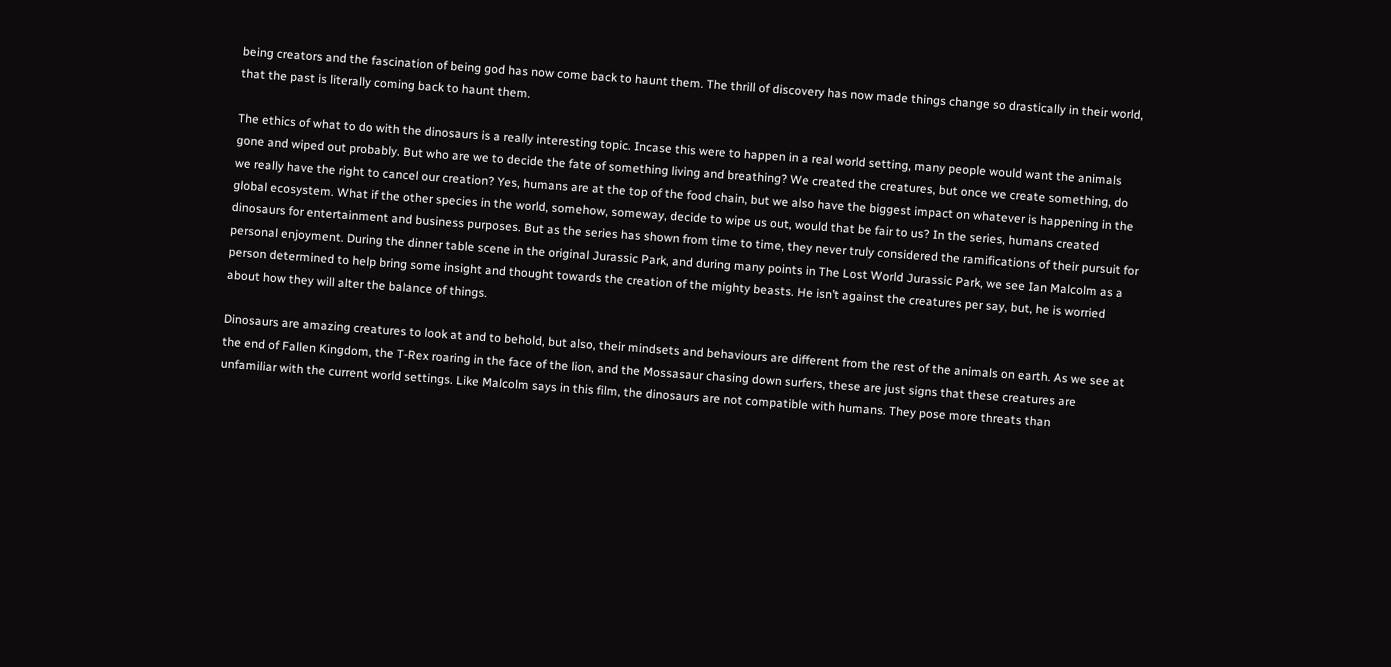being creators and the fascination of being god has now come back to haunt them. The thrill of discovery has now made things change so drastically in their world, that the past is literally coming back to haunt them.

The ethics of what to do with the dinosaurs is a really interesting topic. Incase this were to happen in a real world setting, many people would want the animals gone and wiped out probably. But who are we to decide the fate of something living and breathing? We created the creatures, but once we create something, do we really have the right to cancel our creation? Yes, humans are at the top of the food chain, but we also have the biggest impact on whatever is happening in the global ecosystem. What if the other species in the world, somehow, someway, decide to wipe us out, would that be fair to us? In the series, humans created dinosaurs for entertainment and business purposes. But as the series has shown from time to time, they never truly considered the ramifications of their pursuit for personal enjoyment. During the dinner table scene in the original Jurassic Park, and during many points in The Lost World Jurassic Park, we see Ian Malcolm as a person determined to help bring some insight and thought towards the creation of the mighty beasts. He isn’t against the creatures per say, but, he is worried about how they will alter the balance of things.

Dinosaurs are amazing creatures to look at and to behold, but also, their mindsets and behaviours are different from the rest of the animals on earth. As we see at the end of Fallen Kingdom, the T-Rex roaring in the face of the lion, and the Mossasaur chasing down surfers, these are just signs that these creatures are unfamiliar with the current world settings. Like Malcolm says in this film, the dinosaurs are not compatible with humans. They pose more threats than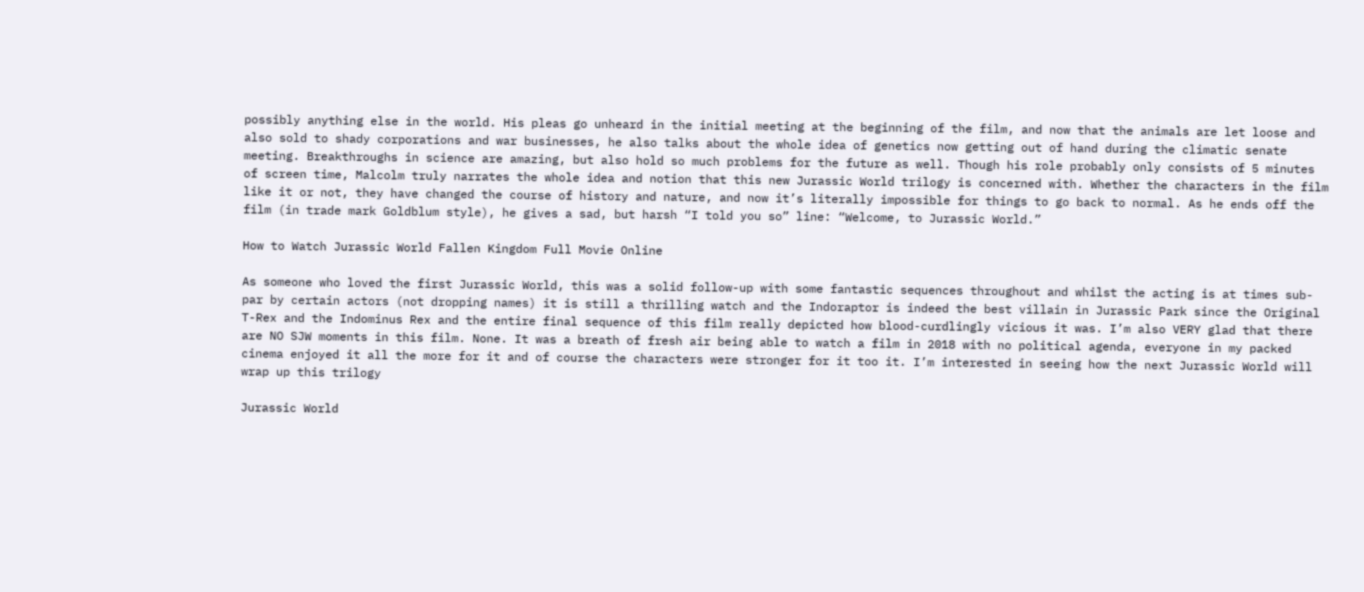possibly anything else in the world. His pleas go unheard in the initial meeting at the beginning of the film, and now that the animals are let loose and also sold to shady corporations and war businesses, he also talks about the whole idea of genetics now getting out of hand during the climatic senate meeting. Breakthroughs in science are amazing, but also hold so much problems for the future as well. Though his role probably only consists of 5 minutes of screen time, Malcolm truly narrates the whole idea and notion that this new Jurassic World trilogy is concerned with. Whether the characters in the film like it or not, they have changed the course of history and nature, and now it’s literally impossible for things to go back to normal. As he ends off the film (in trade mark Goldblum style), he gives a sad, but harsh “I told you so” line: “Welcome, to Jurassic World.”

How to Watch Jurassic World Fallen Kingdom Full Movie Online

As someone who loved the first Jurassic World, this was a solid follow-up with some fantastic sequences throughout and whilst the acting is at times sub-par by certain actors (not dropping names) it is still a thrilling watch and the Indoraptor is indeed the best villain in Jurassic Park since the Original T-Rex and the Indominus Rex and the entire final sequence of this film really depicted how blood-curdlingly vicious it was. I’m also VERY glad that there are NO SJW moments in this film. None. It was a breath of fresh air being able to watch a film in 2018 with no political agenda, everyone in my packed cinema enjoyed it all the more for it and of course the characters were stronger for it too it. I’m interested in seeing how the next Jurassic World will wrap up this trilogy

Jurassic World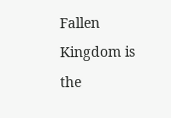Fallen Kingdom is the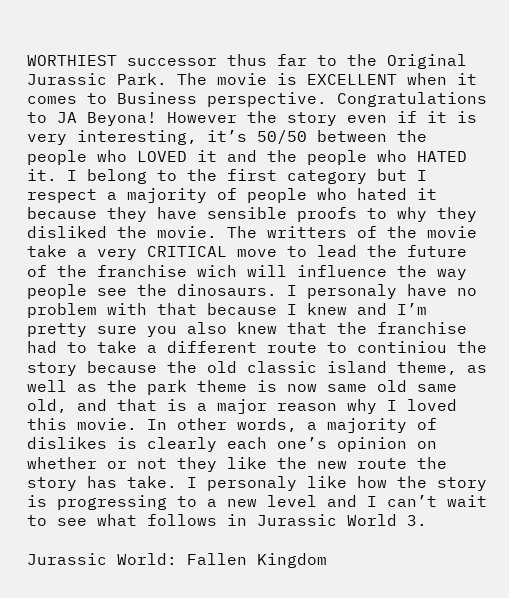WORTHIEST successor thus far to the Original Jurassic Park. The movie is EXCELLENT when it comes to Business perspective. Congratulations to JA Beyona! However the story even if it is very interesting, it’s 50/50 between the people who LOVED it and the people who HATED it. I belong to the first category but I respect a majority of people who hated it because they have sensible proofs to why they disliked the movie. The writters of the movie take a very CRITICAL move to lead the future of the franchise wich will influence the way people see the dinosaurs. I personaly have no problem with that because I knew and I’m pretty sure you also knew that the franchise had to take a different route to continiou the story because the old classic island theme, as well as the park theme is now same old same old, and that is a major reason why I loved this movie. In other words, a majority of dislikes is clearly each one’s opinion on whether or not they like the new route the story has take. I personaly like how the story is progressing to a new level and I can’t wait to see what follows in Jurassic World 3.

Jurassic World: Fallen Kingdom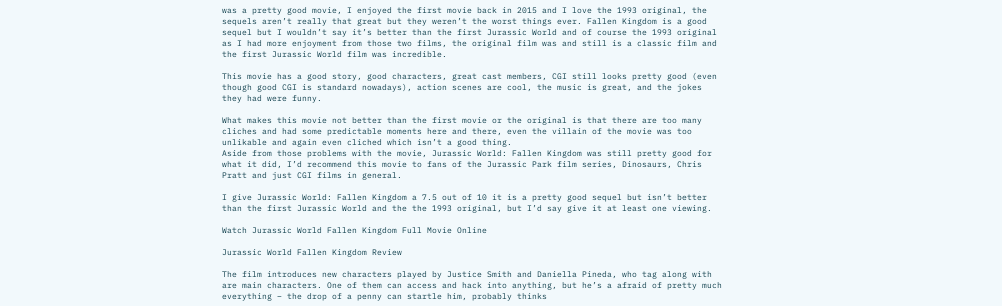was a pretty good movie, I enjoyed the first movie back in 2015 and I love the 1993 original, the sequels aren’t really that great but they weren’t the worst things ever. Fallen Kingdom is a good sequel but I wouldn’t say it’s better than the first Jurassic World and of course the 1993 original as I had more enjoyment from those two films, the original film was and still is a classic film and the first Jurassic World film was incredible.

This movie has a good story, good characters, great cast members, CGI still looks pretty good (even though good CGI is standard nowadays), action scenes are cool, the music is great, and the jokes they had were funny.

What makes this movie not better than the first movie or the original is that there are too many cliches and had some predictable moments here and there, even the villain of the movie was too unlikable and again even cliched which isn’t a good thing.
Aside from those problems with the movie, Jurassic World: Fallen Kingdom was still pretty good for what it did, I’d recommend this movie to fans of the Jurassic Park film series, Dinosaurs, Chris Pratt and just CGI films in general.

I give Jurassic World: Fallen Kingdom a 7.5 out of 10 it is a pretty good sequel but isn’t better than the first Jurassic World and the the 1993 original, but I’d say give it at least one viewing.

Watch Jurassic World Fallen Kingdom Full Movie Online

Jurassic World Fallen Kingdom Review

The film introduces new characters played by Justice Smith and Daniella Pineda, who tag along with are main characters. One of them can access and hack into anything, but he’s a afraid of pretty much everything – the drop of a penny can startle him, probably thinks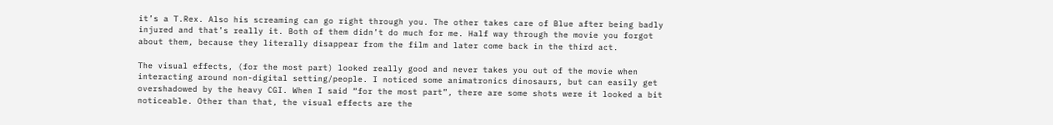it’s a T.Rex. Also his screaming can go right through you. The other takes care of Blue after being badly injured and that’s really it. Both of them didn’t do much for me. Half way through the movie you forgot about them, because they literally disappear from the film and later come back in the third act.

The visual effects, (for the most part) looked really good and never takes you out of the movie when interacting around non-digital setting/people. I noticed some animatronics dinosaurs, but can easily get overshadowed by the heavy CGI. When I said “for the most part”, there are some shots were it looked a bit noticeable. Other than that, the visual effects are the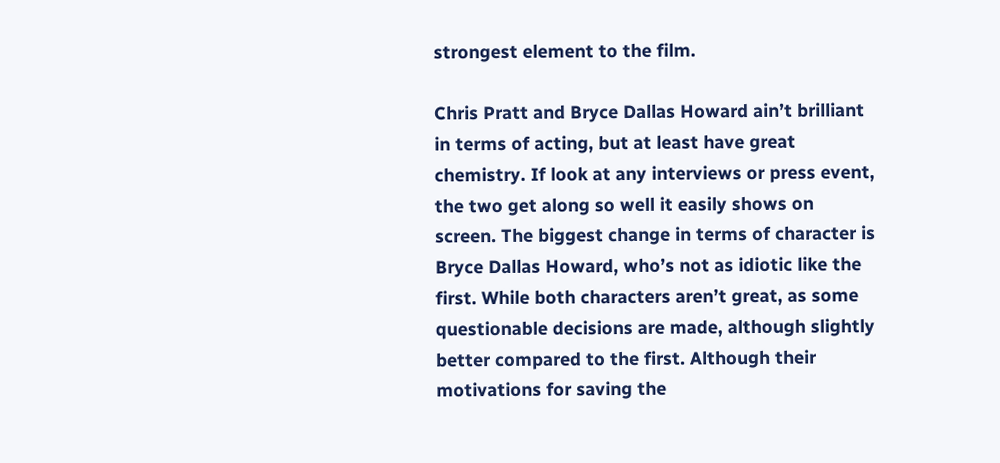strongest element to the film.

Chris Pratt and Bryce Dallas Howard ain’t brilliant in terms of acting, but at least have great chemistry. If look at any interviews or press event, the two get along so well it easily shows on screen. The biggest change in terms of character is Bryce Dallas Howard, who’s not as idiotic like the first. While both characters aren’t great, as some questionable decisions are made, although slightly better compared to the first. Although their motivations for saving the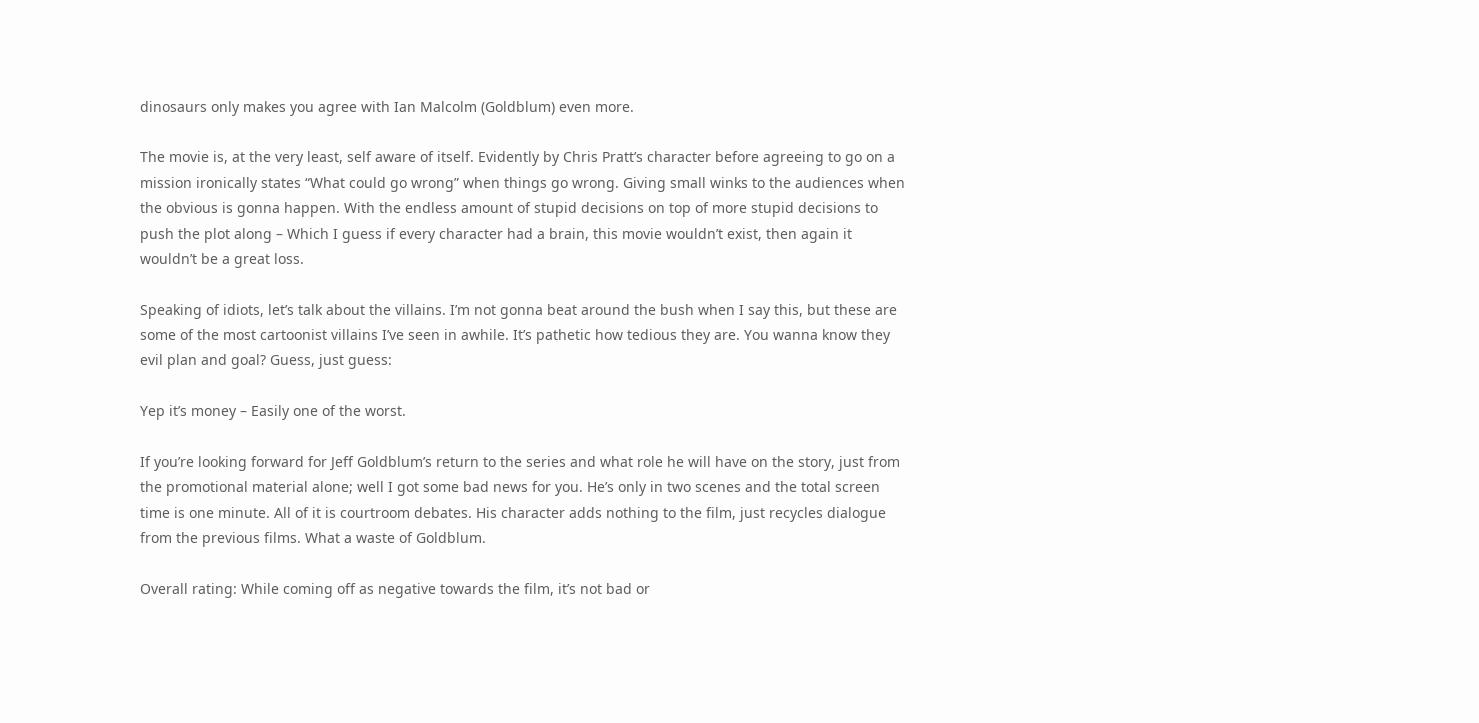dinosaurs only makes you agree with Ian Malcolm (Goldblum) even more.

The movie is, at the very least, self aware of itself. Evidently by Chris Pratt’s character before agreeing to go on a mission ironically states “What could go wrong” when things go wrong. Giving small winks to the audiences when the obvious is gonna happen. With the endless amount of stupid decisions on top of more stupid decisions to push the plot along – Which I guess if every character had a brain, this movie wouldn’t exist, then again it wouldn’t be a great loss.

Speaking of idiots, let’s talk about the villains. I’m not gonna beat around the bush when I say this, but these are some of the most cartoonist villains I’ve seen in awhile. It’s pathetic how tedious they are. You wanna know they evil plan and goal? Guess, just guess:

Yep it’s money – Easily one of the worst.

If you’re looking forward for Jeff Goldblum’s return to the series and what role he will have on the story, just from the promotional material alone; well I got some bad news for you. He’s only in two scenes and the total screen time is one minute. All of it is courtroom debates. His character adds nothing to the film, just recycles dialogue from the previous films. What a waste of Goldblum.

Overall rating: While coming off as negative towards the film, it’s not bad or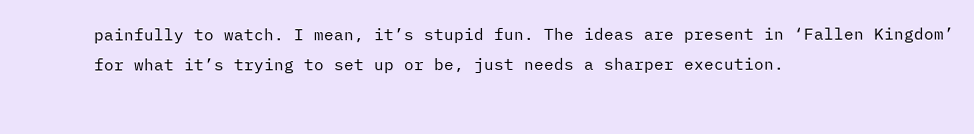painfully to watch. I mean, it’s stupid fun. The ideas are present in ‘Fallen Kingdom’ for what it’s trying to set up or be, just needs a sharper execution.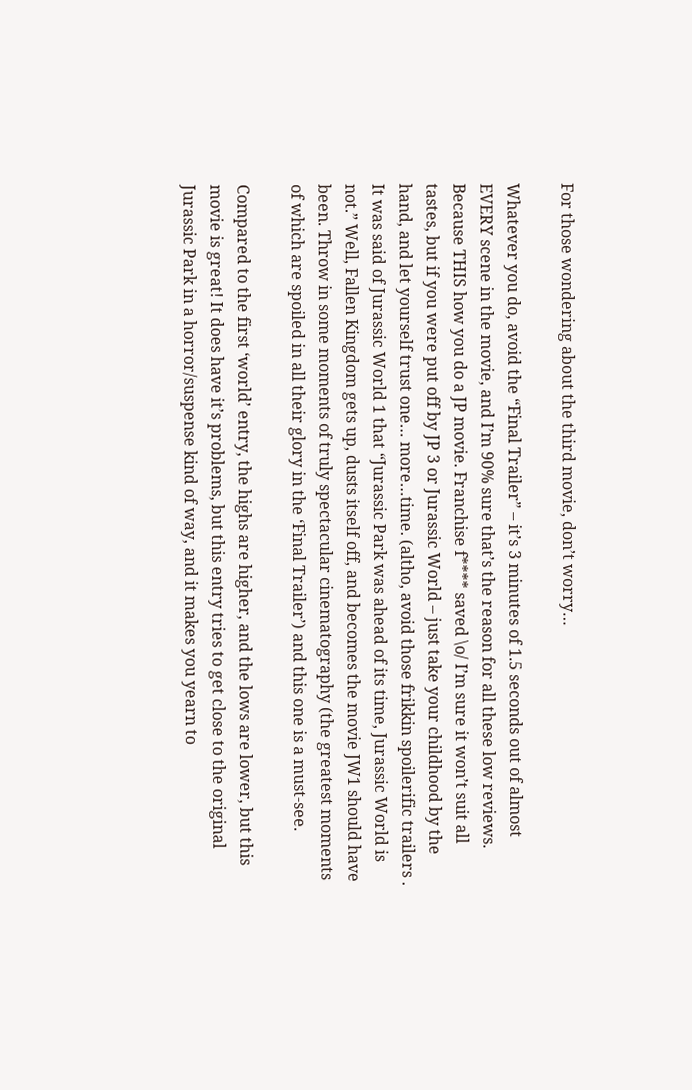For those wondering about the third movie, don’t worry…

Whatever you do, avoid the “Final Trailer” – it’s 3 minutes of 1.5 seconds out of almost EVERY scene in the movie, and I’m 90% sure that’s the reason for all these low reviews. Because THIS how you do a JP movie. Franchise f**** saved \o/ I’m sure it won’t suit all tastes, but if you were put off by JP 3 or Jurassic World – just take your childhood by the hand, and let yourself trust one… more…time. (altho, avoid those frikkin spoilerific trailers . It was said of Jurassic World 1 that “Jurassic Park was ahead of its time, Jurassic World is not.” Well, Fallen Kingdom gets up, dusts itself off, and becomes the movie JW1 should have been. Throw in some moments of truly spectacular cinematography (the greatest moments of which are spoiled in all their glory in the ‘Final Trailer’) and this one is a must-see.

Compared to the first ‘world’ entry, the highs are higher, and the lows are lower, but this movie is great! It does have it’s problems, but this entry tries to get close to the original Jurassic Park in a horror/suspense kind of way, and it makes you yearn to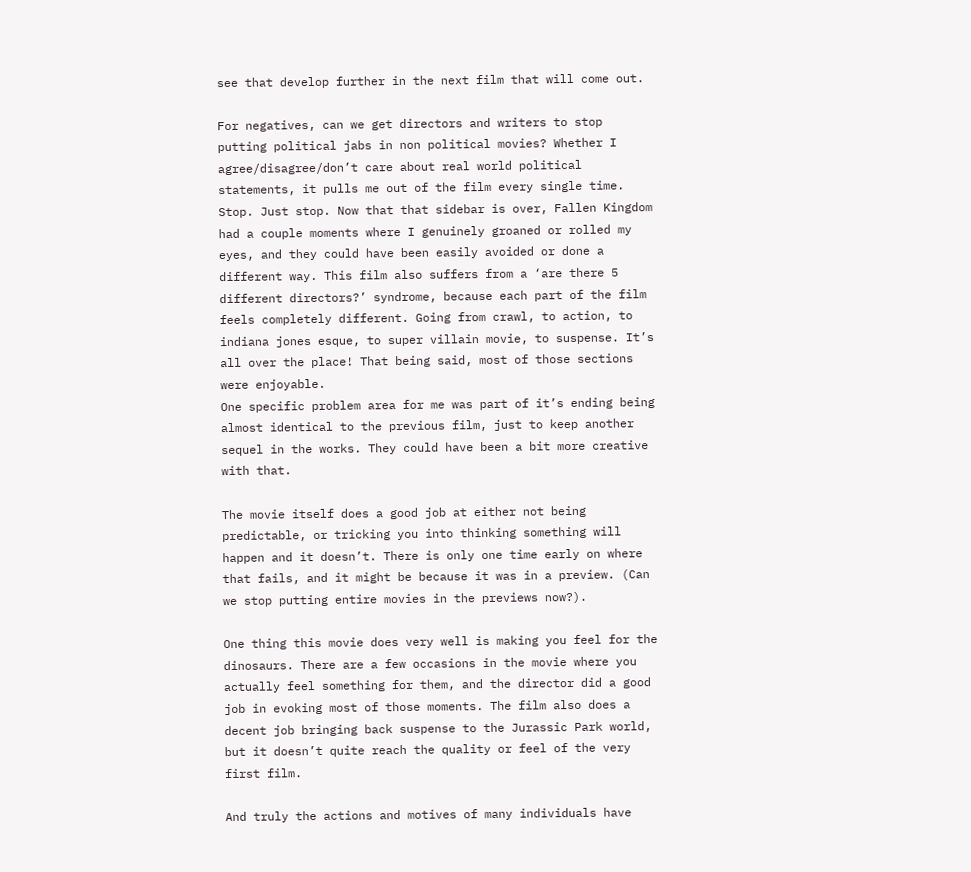see that develop further in the next film that will come out.

For negatives, can we get directors and writers to stop putting political jabs in non political movies? Whether I agree/disagree/don’t care about real world political statements, it pulls me out of the film every single time. Stop. Just stop. Now that that sidebar is over, Fallen Kingdom had a couple moments where I genuinely groaned or rolled my eyes, and they could have been easily avoided or done a different way. This film also suffers from a ‘are there 5 different directors?’ syndrome, because each part of the film feels completely different. Going from crawl, to action, to indiana jones esque, to super villain movie, to suspense. It’s all over the place! That being said, most of those sections were enjoyable.
One specific problem area for me was part of it’s ending being almost identical to the previous film, just to keep another sequel in the works. They could have been a bit more creative with that.

The movie itself does a good job at either not being predictable, or tricking you into thinking something will happen and it doesn’t. There is only one time early on where that fails, and it might be because it was in a preview. (Can we stop putting entire movies in the previews now?).

One thing this movie does very well is making you feel for the dinosaurs. There are a few occasions in the movie where you actually feel something for them, and the director did a good job in evoking most of those moments. The film also does a decent job bringing back suspense to the Jurassic Park world, but it doesn’t quite reach the quality or feel of the very first film.

And truly the actions and motives of many individuals have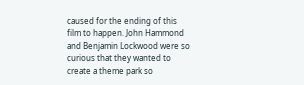caused for the ending of this film to happen. John Hammond and Benjamin Lockwood were so curious that they wanted to create a theme park so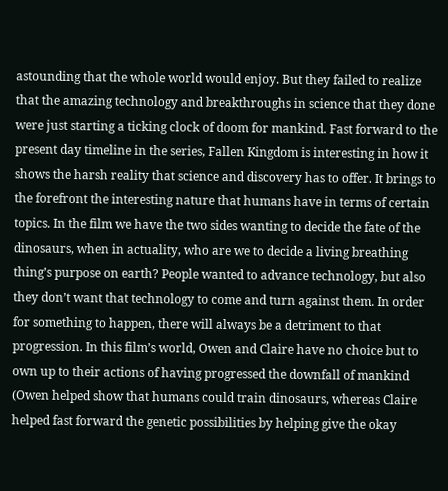astounding that the whole world would enjoy. But they failed to realize that the amazing technology and breakthroughs in science that they done were just starting a ticking clock of doom for mankind. Fast forward to the present day timeline in the series, Fallen Kingdom is interesting in how it shows the harsh reality that science and discovery has to offer. It brings to the forefront the interesting nature that humans have in terms of certain topics. In the film we have the two sides wanting to decide the fate of the dinosaurs, when in actuality, who are we to decide a living breathing thing’s purpose on earth? People wanted to advance technology, but also they don’t want that technology to come and turn against them. In order for something to happen, there will always be a detriment to that progression. In this film’s world, Owen and Claire have no choice but to own up to their actions of having progressed the downfall of mankind (Owen helped show that humans could train dinosaurs, whereas Claire helped fast forward the genetic possibilities by helping give the okay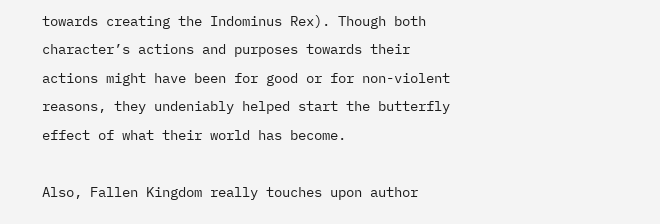towards creating the Indominus Rex). Though both character’s actions and purposes towards their actions might have been for good or for non-violent reasons, they undeniably helped start the butterfly effect of what their world has become.

Also, Fallen Kingdom really touches upon author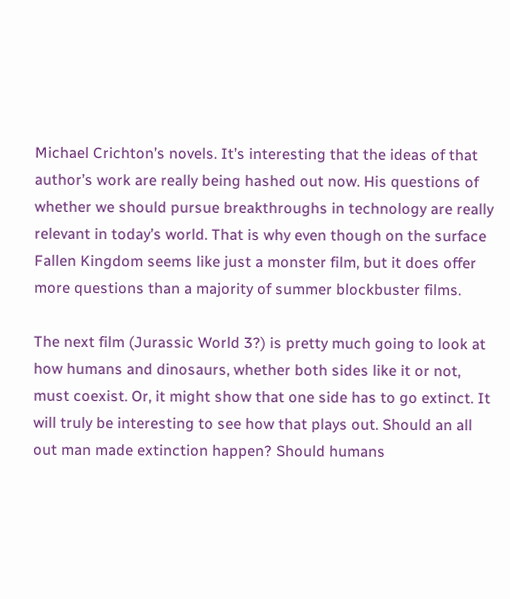Michael Crichton’s novels. It’s interesting that the ideas of that author’s work are really being hashed out now. His questions of whether we should pursue breakthroughs in technology are really relevant in today’s world. That is why even though on the surface Fallen Kingdom seems like just a monster film, but it does offer more questions than a majority of summer blockbuster films.

The next film (Jurassic World 3?) is pretty much going to look at how humans and dinosaurs, whether both sides like it or not, must coexist. Or, it might show that one side has to go extinct. It will truly be interesting to see how that plays out. Should an all out man made extinction happen? Should humans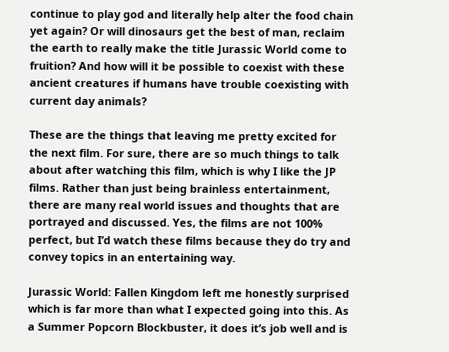continue to play god and literally help alter the food chain yet again? Or will dinosaurs get the best of man, reclaim the earth to really make the title Jurassic World come to fruition? And how will it be possible to coexist with these ancient creatures if humans have trouble coexisting with current day animals?

These are the things that leaving me pretty excited for the next film. For sure, there are so much things to talk about after watching this film, which is why I like the JP films. Rather than just being brainless entertainment, there are many real world issues and thoughts that are portrayed and discussed. Yes, the films are not 100% perfect, but I’d watch these films because they do try and convey topics in an entertaining way.

Jurassic World: Fallen Kingdom left me honestly surprised which is far more than what I expected going into this. As a Summer Popcorn Blockbuster, it does it’s job well and is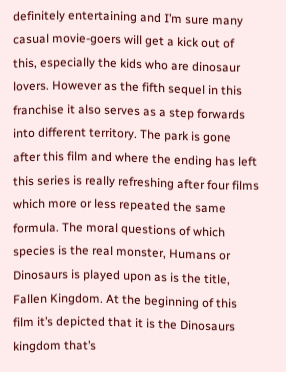definitely entertaining and I’m sure many casual movie-goers will get a kick out of this, especially the kids who are dinosaur lovers. However as the fifth sequel in this franchise it also serves as a step forwards into different territory. The park is gone after this film and where the ending has left this series is really refreshing after four films which more or less repeated the same formula. The moral questions of which species is the real monster, Humans or Dinosaurs is played upon as is the title, Fallen Kingdom. At the beginning of this film it’s depicted that it is the Dinosaurs kingdom that’s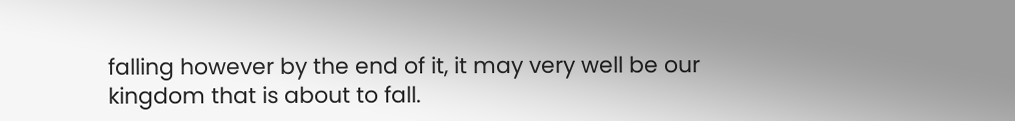falling however by the end of it, it may very well be our kingdom that is about to fall.